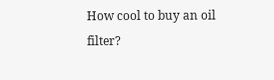How cool to buy an oil filter?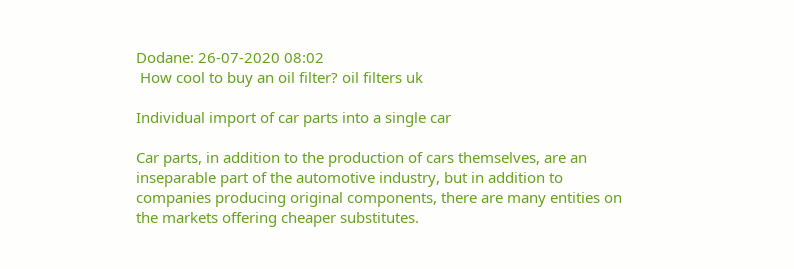Dodane: 26-07-2020 08:02
 How cool to buy an oil filter? oil filters uk

Individual import of car parts into a single car

Car parts, in addition to the production of cars themselves, are an inseparable part of the automotive industry, but in addition to companies producing original components, there are many entities on the markets offering cheaper substitutes.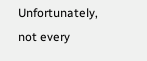Unfortunately, not every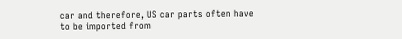car and therefore, US car parts often have to be imported from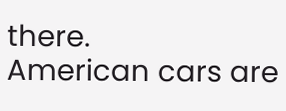there.
American cars are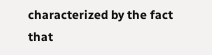characterized by the fact that